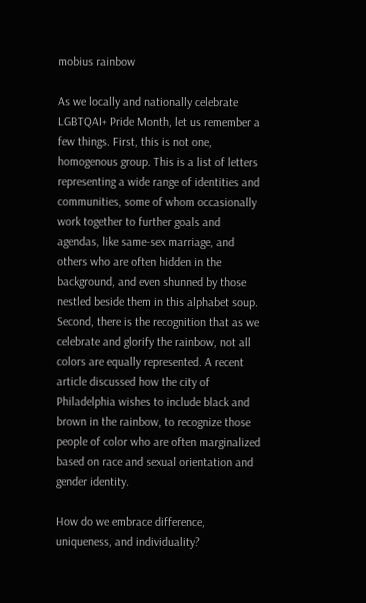mobius rainbow

As we locally and nationally celebrate LGBTQAI+ Pride Month, let us remember a few things. First, this is not one, homogenous group. This is a list of letters representing a wide range of identities and communities, some of whom occasionally work together to further goals and agendas, like same-sex marriage, and others who are often hidden in the background, and even shunned by those nestled beside them in this alphabet soup. Second, there is the recognition that as we celebrate and glorify the rainbow, not all colors are equally represented. A recent article discussed how the city of Philadelphia wishes to include black and brown in the rainbow, to recognize those people of color who are often marginalized based on race and sexual orientation and gender identity.

How do we embrace difference, uniqueness, and individuality?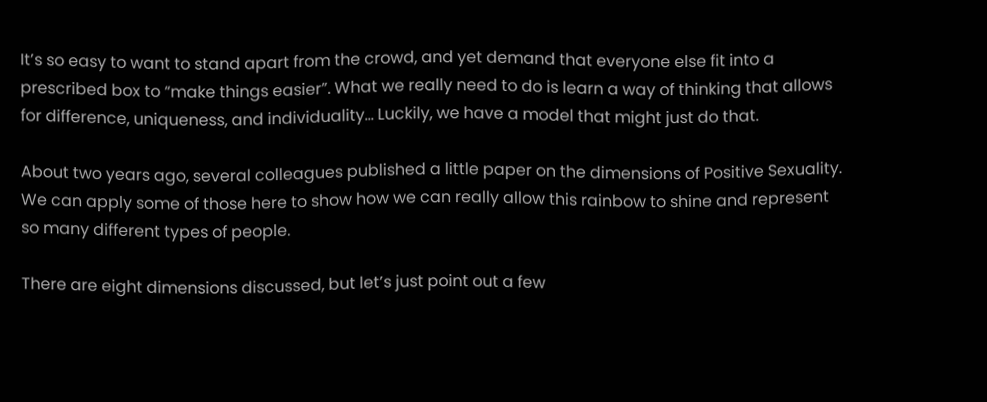It’s so easy to want to stand apart from the crowd, and yet demand that everyone else fit into a prescribed box to “make things easier”. What we really need to do is learn a way of thinking that allows for difference, uniqueness, and individuality… Luckily, we have a model that might just do that.

About two years ago, several colleagues published a little paper on the dimensions of Positive Sexuality. We can apply some of those here to show how we can really allow this rainbow to shine and represent so many different types of people.

There are eight dimensions discussed, but let’s just point out a few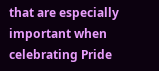that are especially important when celebrating Pride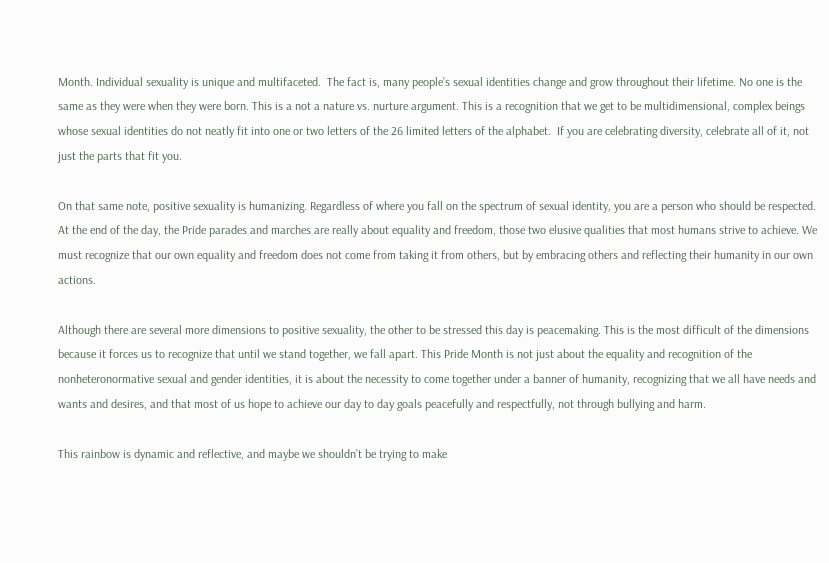Month. Individual sexuality is unique and multifaceted.  The fact is, many people’s sexual identities change and grow throughout their lifetime. No one is the same as they were when they were born. This is a not a nature vs. nurture argument. This is a recognition that we get to be multidimensional, complex beings whose sexual identities do not neatly fit into one or two letters of the 26 limited letters of the alphabet.  If you are celebrating diversity, celebrate all of it, not just the parts that fit you.

On that same note, positive sexuality is humanizing. Regardless of where you fall on the spectrum of sexual identity, you are a person who should be respected. At the end of the day, the Pride parades and marches are really about equality and freedom, those two elusive qualities that most humans strive to achieve. We must recognize that our own equality and freedom does not come from taking it from others, but by embracing others and reflecting their humanity in our own actions.

Although there are several more dimensions to positive sexuality, the other to be stressed this day is peacemaking. This is the most difficult of the dimensions because it forces us to recognize that until we stand together, we fall apart. This Pride Month is not just about the equality and recognition of the nonheteronormative sexual and gender identities, it is about the necessity to come together under a banner of humanity, recognizing that we all have needs and wants and desires, and that most of us hope to achieve our day to day goals peacefully and respectfully, not through bullying and harm.

This rainbow is dynamic and reflective, and maybe we shouldn’t be trying to make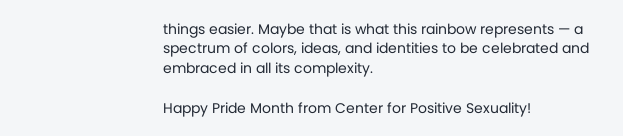things easier. Maybe that is what this rainbow represents — a spectrum of colors, ideas, and identities to be celebrated and embraced in all its complexity.

Happy Pride Month from Center for Positive Sexuality!